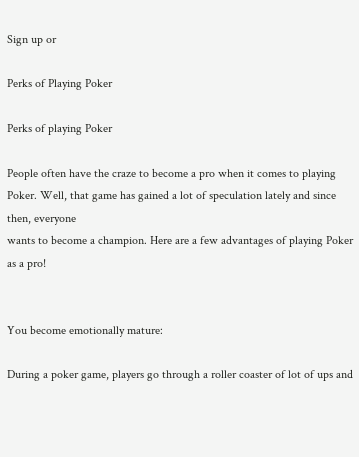Sign up or

Perks of Playing Poker

Perks of playing Poker

People often have the craze to become a pro when it comes to playing Poker. Well, that game has gained a lot of speculation lately and since then, everyone
wants to become a champion. Here are a few advantages of playing Poker as a pro!


You become emotionally mature:

During a poker game, players go through a roller coaster of lot of ups and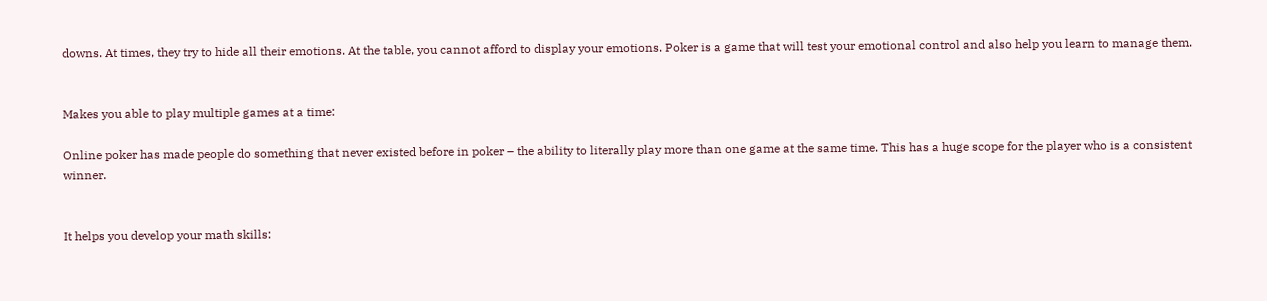downs. At times, they try to hide all their emotions. At the table, you cannot afford to display your emotions. Poker is a game that will test your emotional control and also help you learn to manage them.


Makes you able to play multiple games at a time:

Online poker has made people do something that never existed before in poker – the ability to literally play more than one game at the same time. This has a huge scope for the player who is a consistent winner.


It helps you develop your math skills: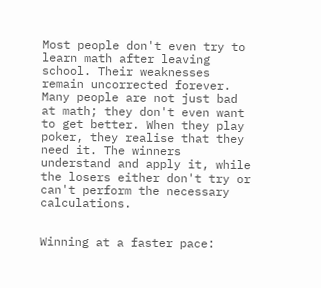Most people don't even try to learn math after leaving school. Their weaknesses remain uncorrected forever. Many people are not just bad at math; they don't even want to get better. When they play poker, they realise that they need it. The winners understand and apply it, while the losers either don't try or can't perform the necessary calculations.


Winning at a faster pace: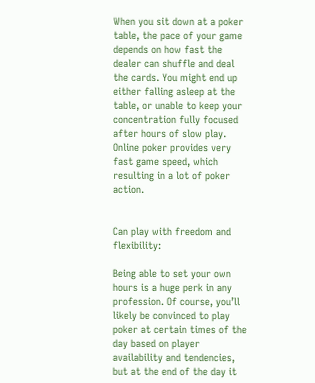When you sit down at a poker table, the pace of your game depends on how fast the dealer can shuffle and deal the cards. You might end up either falling asleep at the table, or unable to keep your concentration fully focused after hours of slow play. Online poker provides very fast game speed, which resulting in a lot of poker action.


Can play with freedom and flexibility:

Being able to set your own hours is a huge perk in any profession. Of course, you’ll likely be convinced to play poker at certain times of the day based on player availability and tendencies, but at the end of the day it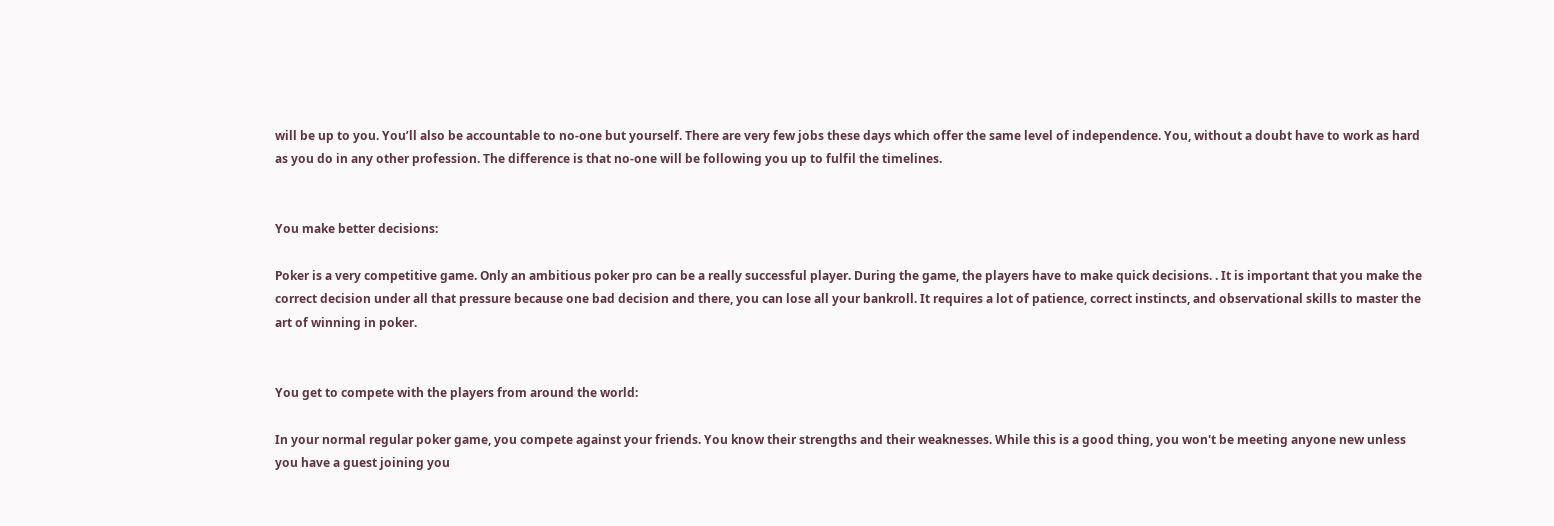will be up to you. You’ll also be accountable to no-one but yourself. There are very few jobs these days which offer the same level of independence. You, without a doubt have to work as hard as you do in any other profession. The difference is that no-one will be following you up to fulfil the timelines.


You make better decisions:

Poker is a very competitive game. Only an ambitious poker pro can be a really successful player. During the game, the players have to make quick decisions. . It is important that you make the correct decision under all that pressure because one bad decision and there, you can lose all your bankroll. It requires a lot of patience, correct instincts, and observational skills to master the art of winning in poker.


You get to compete with the players from around the world:

In your normal regular poker game, you compete against your friends. You know their strengths and their weaknesses. While this is a good thing, you won't be meeting anyone new unless you have a guest joining you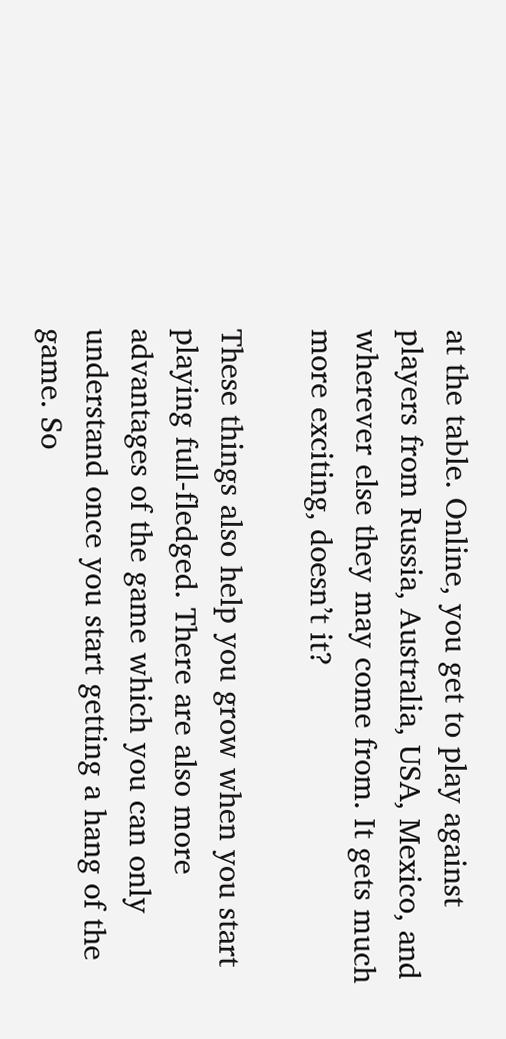at the table. Online, you get to play against players from Russia, Australia, USA, Mexico, and wherever else they may come from. It gets much more exciting, doesn’t it?

These things also help you grow when you start playing full-fledged. There are also more advantages of the game which you can only understand once you start getting a hang of the game. So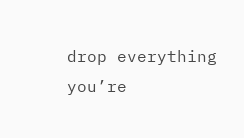drop everything you’re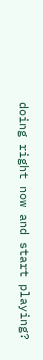doing right now and start playing?